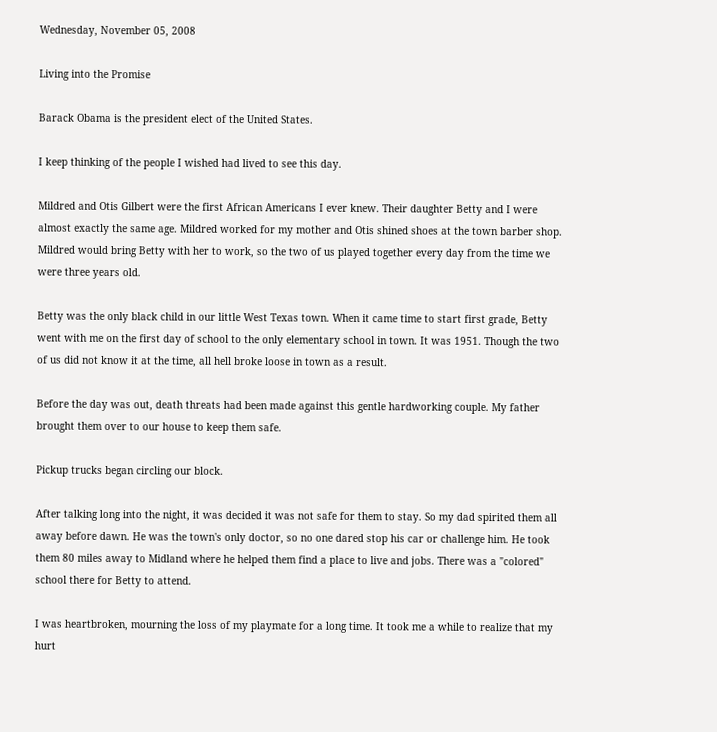Wednesday, November 05, 2008

Living into the Promise

Barack Obama is the president elect of the United States.

I keep thinking of the people I wished had lived to see this day.

Mildred and Otis Gilbert were the first African Americans I ever knew. Their daughter Betty and I were almost exactly the same age. Mildred worked for my mother and Otis shined shoes at the town barber shop. Mildred would bring Betty with her to work, so the two of us played together every day from the time we were three years old.

Betty was the only black child in our little West Texas town. When it came time to start first grade, Betty went with me on the first day of school to the only elementary school in town. It was 1951. Though the two of us did not know it at the time, all hell broke loose in town as a result.

Before the day was out, death threats had been made against this gentle hardworking couple. My father brought them over to our house to keep them safe.

Pickup trucks began circling our block.

After talking long into the night, it was decided it was not safe for them to stay. So my dad spirited them all away before dawn. He was the town's only doctor, so no one dared stop his car or challenge him. He took them 80 miles away to Midland where he helped them find a place to live and jobs. There was a "colored" school there for Betty to attend.

I was heartbroken, mourning the loss of my playmate for a long time. It took me a while to realize that my hurt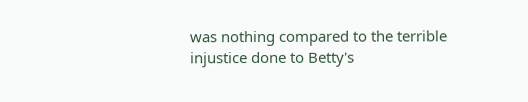was nothing compared to the terrible injustice done to Betty's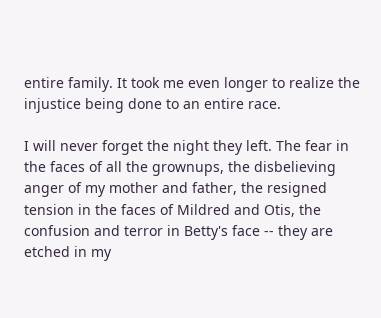entire family. It took me even longer to realize the injustice being done to an entire race.

I will never forget the night they left. The fear in the faces of all the grownups, the disbelieving anger of my mother and father, the resigned tension in the faces of Mildred and Otis, the confusion and terror in Betty's face -- they are etched in my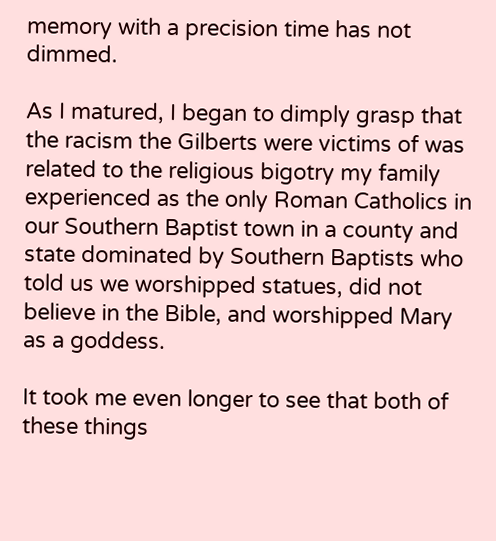memory with a precision time has not dimmed.

As I matured, I began to dimply grasp that the racism the Gilberts were victims of was related to the religious bigotry my family experienced as the only Roman Catholics in our Southern Baptist town in a county and state dominated by Southern Baptists who told us we worshipped statues, did not believe in the Bible, and worshipped Mary as a goddess.

It took me even longer to see that both of these things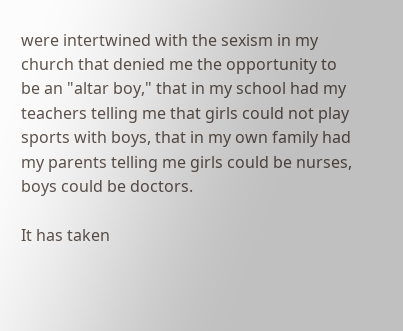were intertwined with the sexism in my church that denied me the opportunity to be an "altar boy," that in my school had my teachers telling me that girls could not play sports with boys, that in my own family had my parents telling me girls could be nurses, boys could be doctors.

It has taken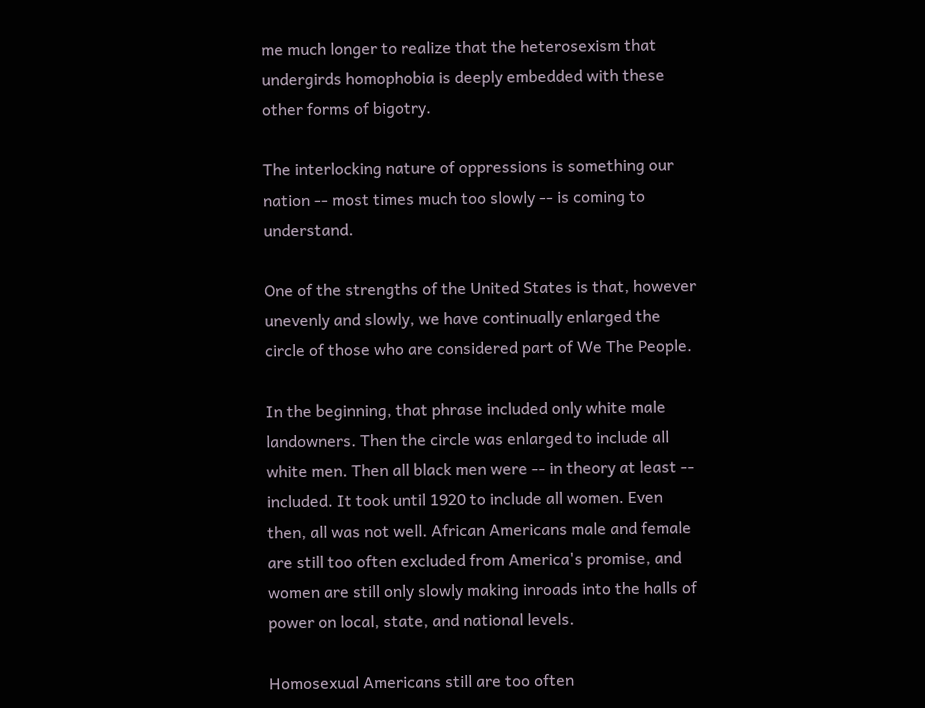me much longer to realize that the heterosexism that undergirds homophobia is deeply embedded with these other forms of bigotry.

The interlocking nature of oppressions is something our nation -- most times much too slowly -- is coming to understand.

One of the strengths of the United States is that, however unevenly and slowly, we have continually enlarged the circle of those who are considered part of We The People.

In the beginning, that phrase included only white male landowners. Then the circle was enlarged to include all white men. Then all black men were -- in theory at least -- included. It took until 1920 to include all women. Even then, all was not well. African Americans male and female are still too often excluded from America's promise, and women are still only slowly making inroads into the halls of power on local, state, and national levels.

Homosexual Americans still are too often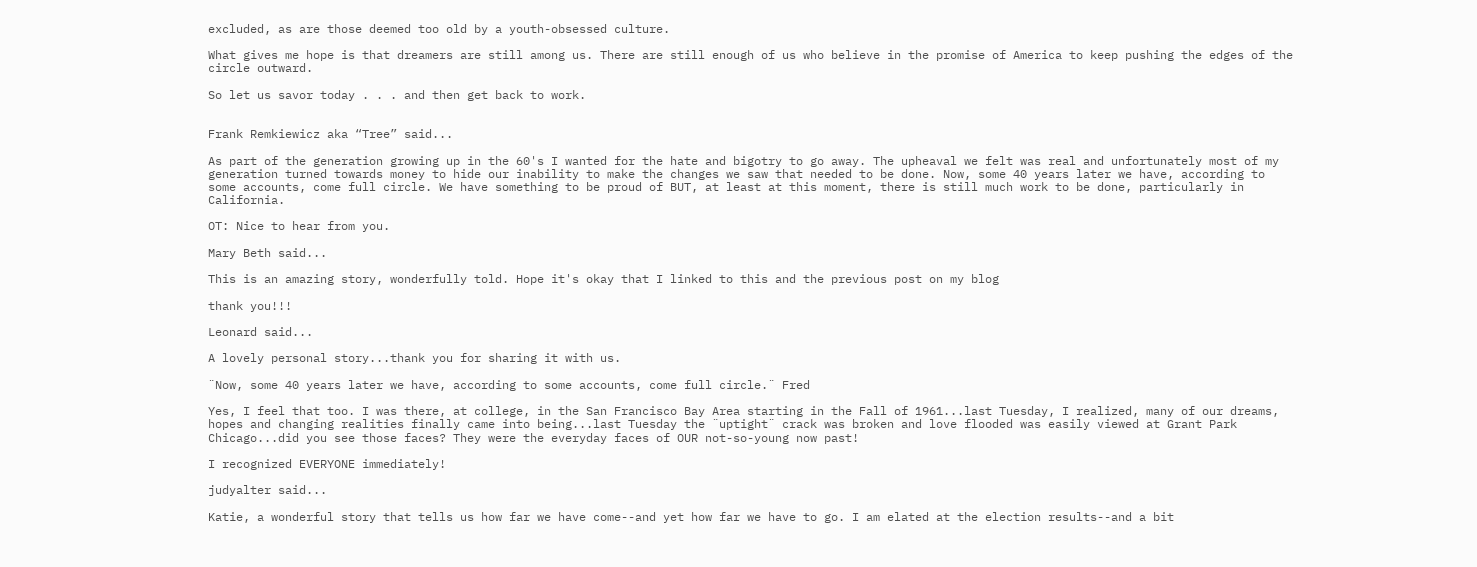excluded, as are those deemed too old by a youth-obsessed culture.

What gives me hope is that dreamers are still among us. There are still enough of us who believe in the promise of America to keep pushing the edges of the circle outward.

So let us savor today . . . and then get back to work.


Frank Remkiewicz aka “Tree” said...

As part of the generation growing up in the 60's I wanted for the hate and bigotry to go away. The upheaval we felt was real and unfortunately most of my generation turned towards money to hide our inability to make the changes we saw that needed to be done. Now, some 40 years later we have, according to some accounts, come full circle. We have something to be proud of BUT, at least at this moment, there is still much work to be done, particularly in California.

OT: Nice to hear from you.

Mary Beth said...

This is an amazing story, wonderfully told. Hope it's okay that I linked to this and the previous post on my blog

thank you!!!

Leonard said...

A lovely personal story...thank you for sharing it with us.

¨Now, some 40 years later we have, according to some accounts, come full circle.¨ Fred

Yes, I feel that too. I was there, at college, in the San Francisco Bay Area starting in the Fall of 1961...last Tuesday, I realized, many of our dreams, hopes and changing realities finally came into being...last Tuesday the ¨uptight¨ crack was broken and love flooded was easily viewed at Grant Park Chicago...did you see those faces? They were the everyday faces of OUR not-so-young now past!

I recognized EVERYONE immediately!

judyalter said...

Katie, a wonderful story that tells us how far we have come--and yet how far we have to go. I am elated at the election results--and a bit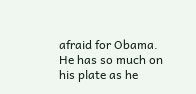afraid for Obama. He has so much on his plate as he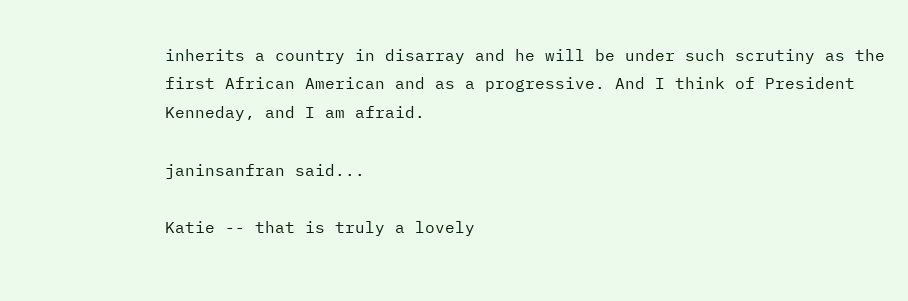inherits a country in disarray and he will be under such scrutiny as the first African American and as a progressive. And I think of President Kenneday, and I am afraid.

janinsanfran said...

Katie -- that is truly a lovely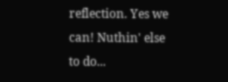reflection. Yes we can! Nuthin' else to do...